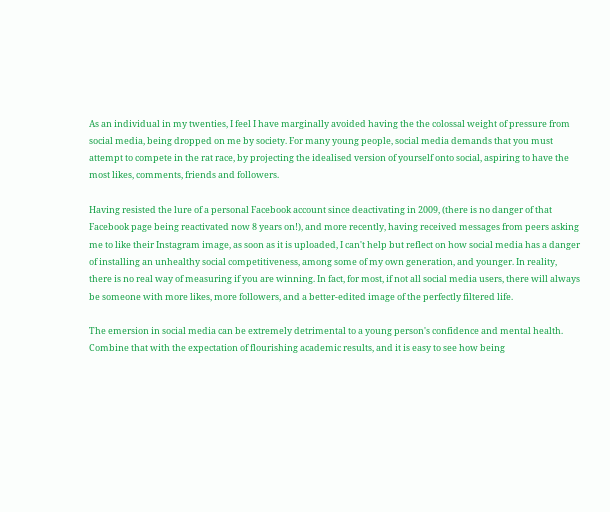As an individual in my twenties, I feel I have marginally avoided having the the colossal weight of pressure from social media, being dropped on me by society. For many young people, social media demands that you must attempt to compete in the rat race, by projecting the idealised version of yourself onto social, aspiring to have the most likes, comments, friends and followers.

Having resisted the lure of a personal Facebook account since deactivating in 2009, (there is no danger of that Facebook page being reactivated now 8 years on!), and more recently, having received messages from peers asking me to like their Instagram image, as soon as it is uploaded, I can't help but reflect on how social media has a danger of installing an unhealthy social competitiveness, among some of my own generation, and younger. In reality, there is no real way of measuring if you are winning. In fact, for most, if not all social media users, there will always be someone with more likes, more followers, and a better-edited image of the perfectly filtered life.

The emersion in social media can be extremely detrimental to a young person's confidence and mental health. Combine that with the expectation of flourishing academic results, and it is easy to see how being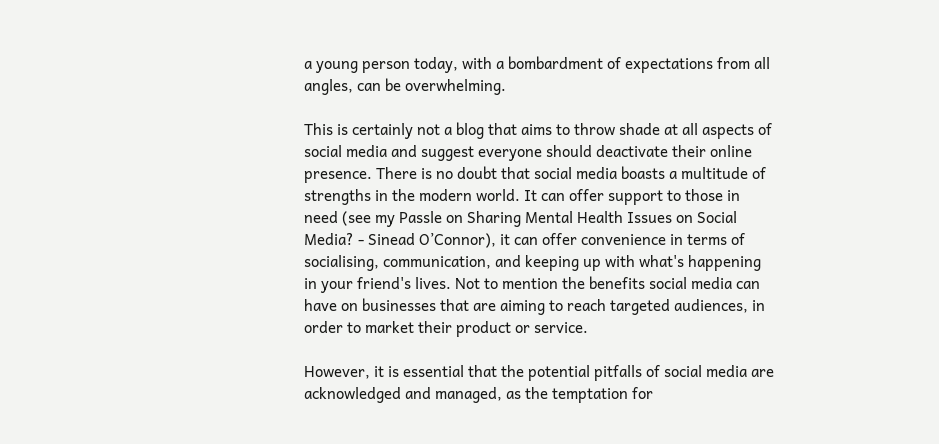a young person today, with a bombardment of expectations from all angles, can be overwhelming.

This is certainly not a blog that aims to throw shade at all aspects of social media and suggest everyone should deactivate their online presence. There is no doubt that social media boasts a multitude of strengths in the modern world. It can offer support to those in need (see my Passle on Sharing Mental Health Issues on Social Media? - Sinead O’Connor), it can offer convenience in terms of socialising, communication, and keeping up with what's happening in your friend's lives. Not to mention the benefits social media can have on businesses that are aiming to reach targeted audiences, in order to market their product or service.

However, it is essential that the potential pitfalls of social media are acknowledged and managed, as the temptation for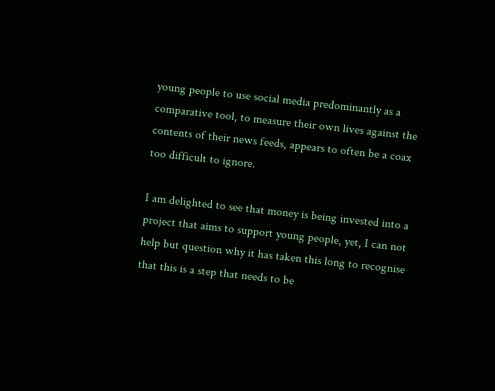young people to use social media predominantly as a comparative tool, to measure their own lives against the contents of their news feeds, appears to often be a coax too difficult to ignore.

I am delighted to see that money is being invested into a project that aims to support young people, yet, I can not help but question why it has taken this long to recognise that this is a step that needs to be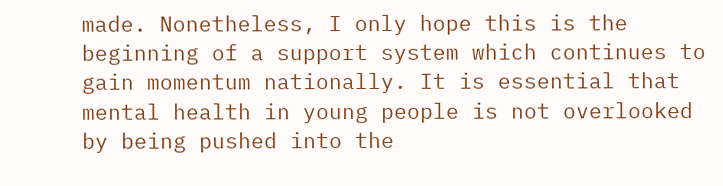made. Nonetheless, I only hope this is the beginning of a support system which continues to gain momentum nationally. It is essential that mental health in young people is not overlooked by being pushed into the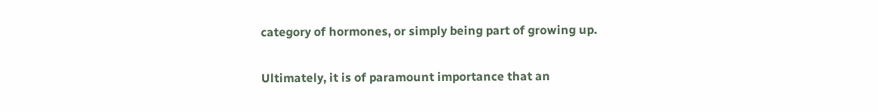category of hormones, or simply being part of growing up.

Ultimately, it is of paramount importance that an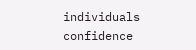individuals confidence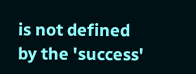is not defined by the 'success'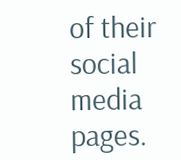of their social media pages.